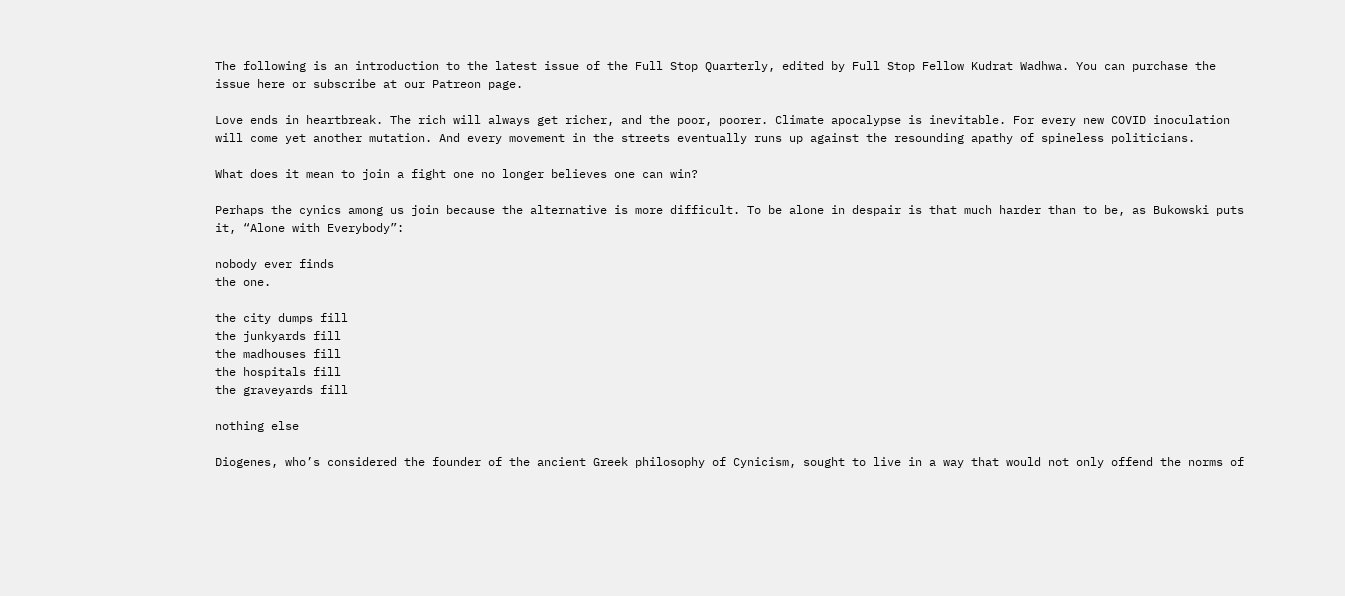The following is an introduction to the latest issue of the Full Stop Quarterly, edited by Full Stop Fellow Kudrat Wadhwa. You can purchase the issue here or subscribe at our Patreon page.

Love ends in heartbreak. The rich will always get richer, and the poor, poorer. Climate apocalypse is inevitable. For every new COVID inoculation will come yet another mutation. And every movement in the streets eventually runs up against the resounding apathy of spineless politicians.

What does it mean to join a fight one no longer believes one can win?

Perhaps the cynics among us join because the alternative is more difficult. To be alone in despair is that much harder than to be, as Bukowski puts it, “Alone with Everybody”:

nobody ever finds
the one.

the city dumps fill
the junkyards fill
the madhouses fill
the hospitals fill
the graveyards fill

nothing else

Diogenes, who’s considered the founder of the ancient Greek philosophy of Cynicism, sought to live in a way that would not only offend the norms of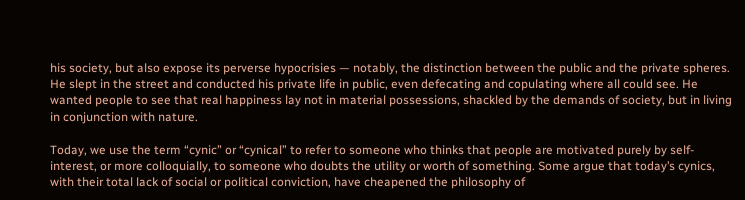his society, but also expose its perverse hypocrisies — notably, the distinction between the public and the private spheres. He slept in the street and conducted his private life in public, even defecating and copulating where all could see. He wanted people to see that real happiness lay not in material possessions, shackled by the demands of society, but in living in conjunction with nature.

Today, we use the term “cynic” or “cynical” to refer to someone who thinks that people are motivated purely by self-interest, or more colloquially, to someone who doubts the utility or worth of something. Some argue that today’s cynics, with their total lack of social or political conviction, have cheapened the philosophy of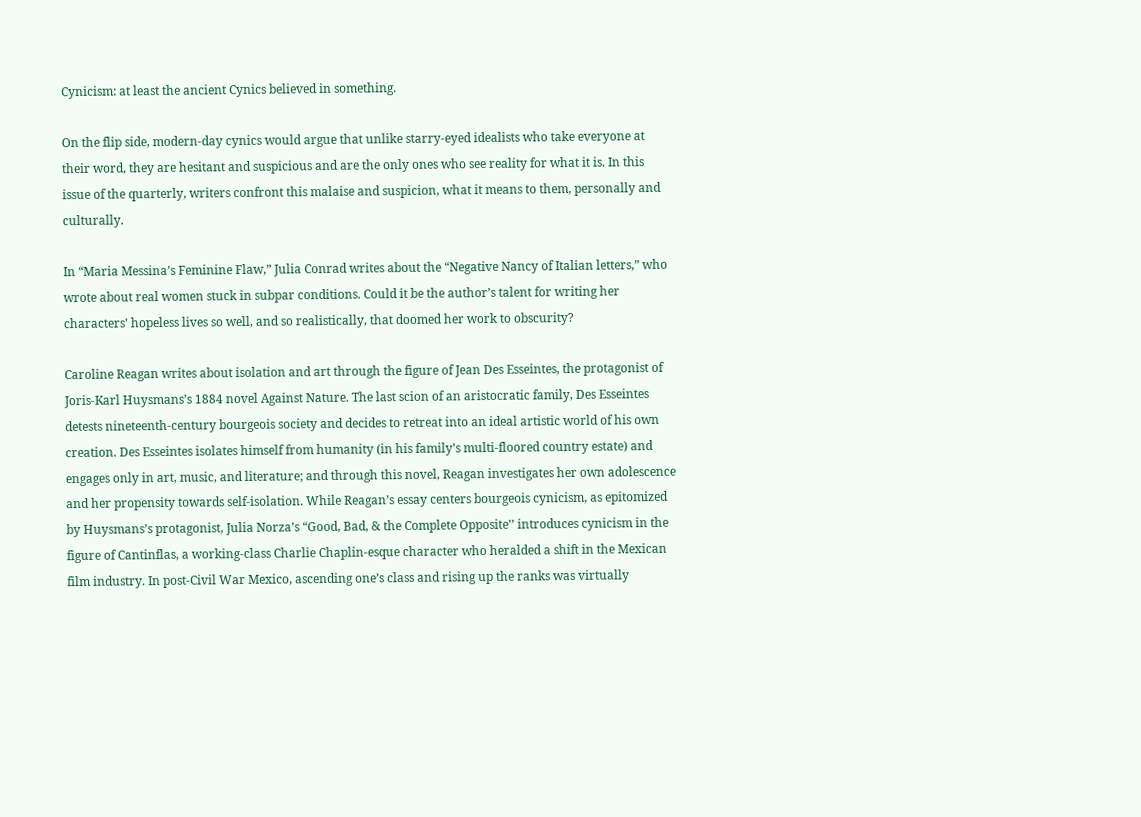Cynicism: at least the ancient Cynics believed in something.

On the flip side, modern-day cynics would argue that unlike starry-eyed idealists who take everyone at their word, they are hesitant and suspicious and are the only ones who see reality for what it is. In this issue of the quarterly, writers confront this malaise and suspicion, what it means to them, personally and culturally.

In “Maria Messina’s Feminine Flaw,” Julia Conrad writes about the “Negative Nancy of Italian letters,” who wrote about real women stuck in subpar conditions. Could it be the author’s talent for writing her characters’ hopeless lives so well, and so realistically, that doomed her work to obscurity?

Caroline Reagan writes about isolation and art through the figure of Jean Des Esseintes, the protagonist of Joris-Karl Huysmans’s 1884 novel Against Nature. The last scion of an aristocratic family, Des Esseintes detests nineteenth-century bourgeois society and decides to retreat into an ideal artistic world of his own creation. Des Esseintes isolates himself from humanity (in his family’s multi-floored country estate) and engages only in art, music, and literature; and through this novel, Reagan investigates her own adolescence and her propensity towards self-isolation. While Reagan’s essay centers bourgeois cynicism, as epitomized by Huysmans’s protagonist, Julia Norza’s “Good, Bad, & the Complete Opposite’’ introduces cynicism in the figure of Cantinflas, a working-class Charlie Chaplin-esque character who heralded a shift in the Mexican film industry. In post-Civil War Mexico, ascending one’s class and rising up the ranks was virtually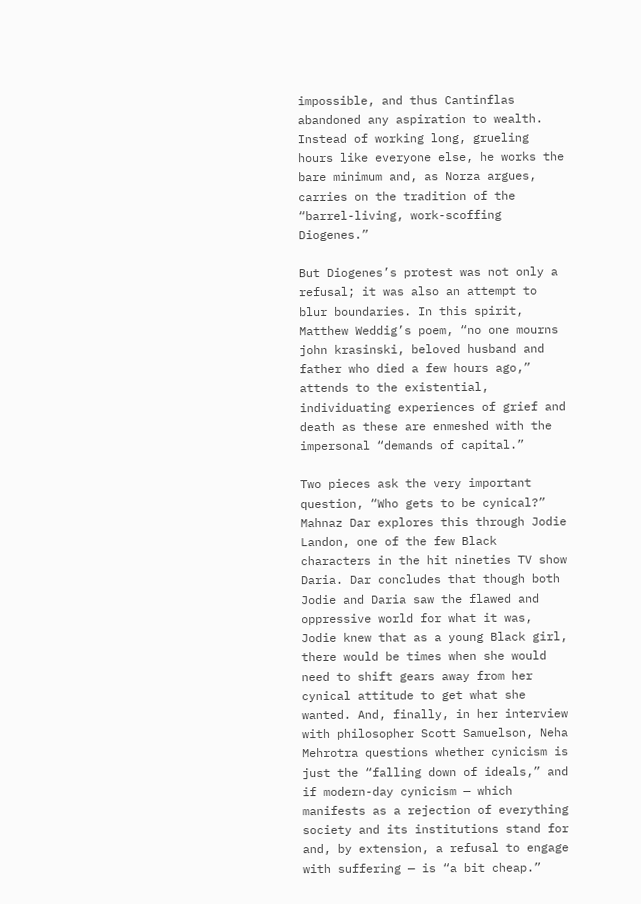impossible, and thus Cantinflas abandoned any aspiration to wealth. Instead of working long, grueling hours like everyone else, he works the bare minimum and, as Norza argues, carries on the tradition of the “barrel-living, work-scoffing Diogenes.”

But Diogenes’s protest was not only a refusal; it was also an attempt to blur boundaries. In this spirit, Matthew Weddig’s poem, “no one mourns john krasinski, beloved husband and father who died a few hours ago,” attends to the existential, individuating experiences of grief and death as these are enmeshed with the impersonal “demands of capital.”

Two pieces ask the very important question, “Who gets to be cynical?” Mahnaz Dar explores this through Jodie Landon, one of the few Black characters in the hit nineties TV show Daria. Dar concludes that though both Jodie and Daria saw the flawed and oppressive world for what it was, Jodie knew that as a young Black girl, there would be times when she would need to shift gears away from her cynical attitude to get what she wanted. And, finally, in her interview with philosopher Scott Samuelson, Neha Mehrotra questions whether cynicism is just the “falling down of ideals,” and if modern-day cynicism — which manifests as a rejection of everything society and its institutions stand for and, by extension, a refusal to engage with suffering — is “a bit cheap.”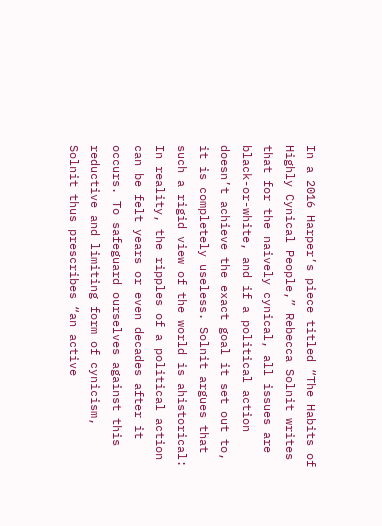In a 2016 Harper’s piece titled “The Habits of Highly Cynical People,” Rebecca Solnit writes that for the naively cynical, all issues are black-or-white, and if a political action doesn’t achieve the exact goal it set out to, it is completely useless. Solnit argues that such a rigid view of the world is ahistorical: In reality, the ripples of a political action can be felt years or even decades after it occurs. To safeguard ourselves against this reductive and limiting form of cynicism, Solnit thus prescribes “an active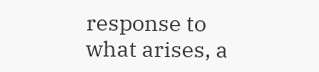response to what arises, a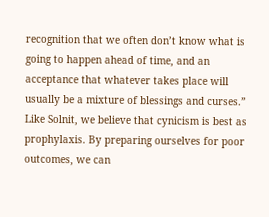recognition that we often don’t know what is going to happen ahead of time, and an acceptance that whatever takes place will usually be a mixture of blessings and curses.” Like Solnit, we believe that cynicism is best as prophylaxis. By preparing ourselves for poor outcomes, we can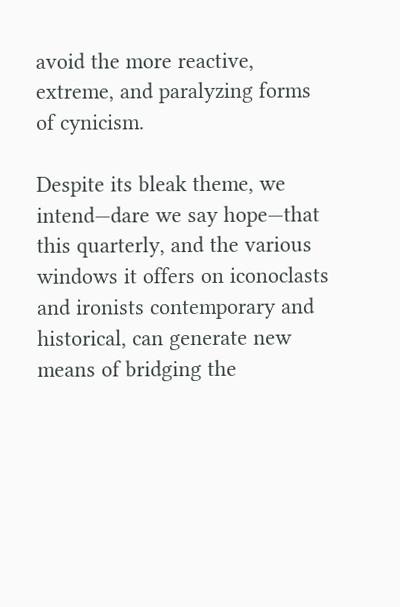avoid the more reactive, extreme, and paralyzing forms of cynicism.

Despite its bleak theme, we intend—dare we say hope—that this quarterly, and the various windows it offers on iconoclasts and ironists contemporary and historical, can generate new means of bridging the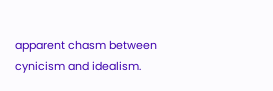apparent chasm between cynicism and idealism.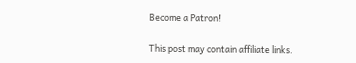Become a Patron!

This post may contain affiliate links.